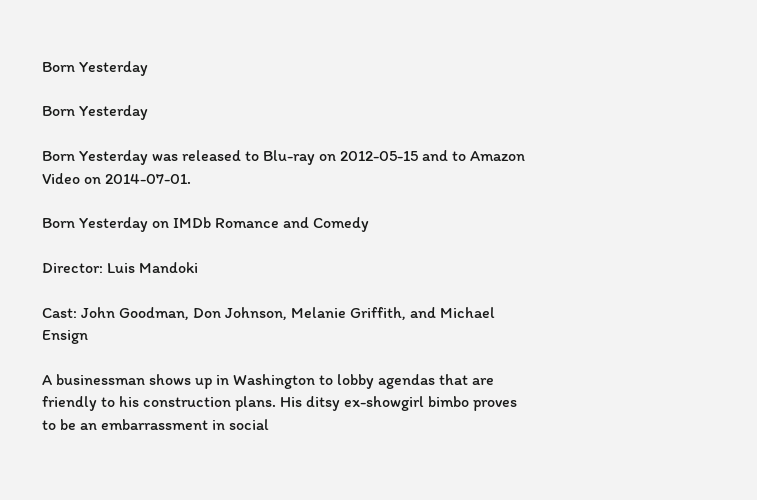Born Yesterday

Born Yesterday

Born Yesterday was released to Blu-ray on 2012-05-15 and to Amazon Video on 2014-07-01.

Born Yesterday on IMDb Romance and Comedy

Director: Luis Mandoki

Cast: John Goodman, Don Johnson, Melanie Griffith, and Michael Ensign

A businessman shows up in Washington to lobby agendas that are friendly to his construction plans. His ditsy ex-showgirl bimbo proves to be an embarrassment in social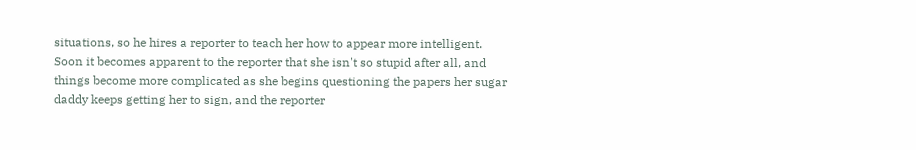situations, so he hires a reporter to teach her how to appear more intelligent. Soon it becomes apparent to the reporter that she isn't so stupid after all, and things become more complicated as she begins questioning the papers her sugar daddy keeps getting her to sign, and the reporter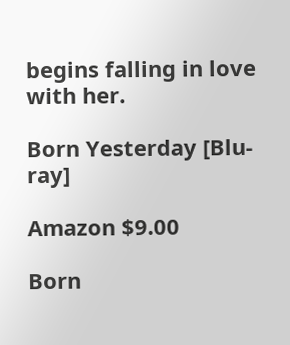begins falling in love with her.

Born Yesterday [Blu-ray]

Amazon $9.00

Born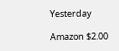Yesterday

Amazon $2.00